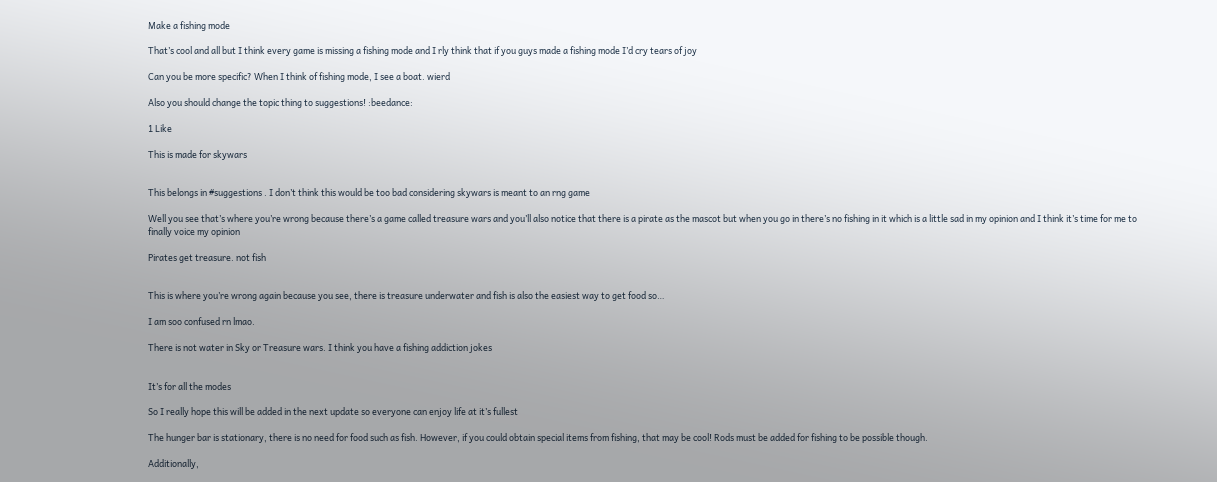Make a fishing mode

That’s cool and all but I think every game is missing a fishing mode and I rly think that if you guys made a fishing mode I’d cry tears of joy

Can you be more specific? When I think of fishing mode, I see a boat. wierd

Also you should change the topic thing to suggestions! :beedance:

1 Like

This is made for skywars


This belongs in #suggestions . I don’t think this would be too bad considering skywars is meant to an rng game

Well you see that’s where you’re wrong because there’s a game called treasure wars and you’ll also notice that there is a pirate as the mascot but when you go in there’s no fishing in it which is a little sad in my opinion and I think it’s time for me to finally voice my opinion

Pirates get treasure. not fish


This is where you’re wrong again because you see, there is treasure underwater and fish is also the easiest way to get food so…

I am soo confused rn lmao.

There is not water in Sky or Treasure wars. I think you have a fishing addiction jokes


It’s for all the modes

So I really hope this will be added in the next update so everyone can enjoy life at it’s fullest

The hunger bar is stationary, there is no need for food such as fish. However, if you could obtain special items from fishing, that may be cool! Rods must be added for fishing to be possible though.

Additionally,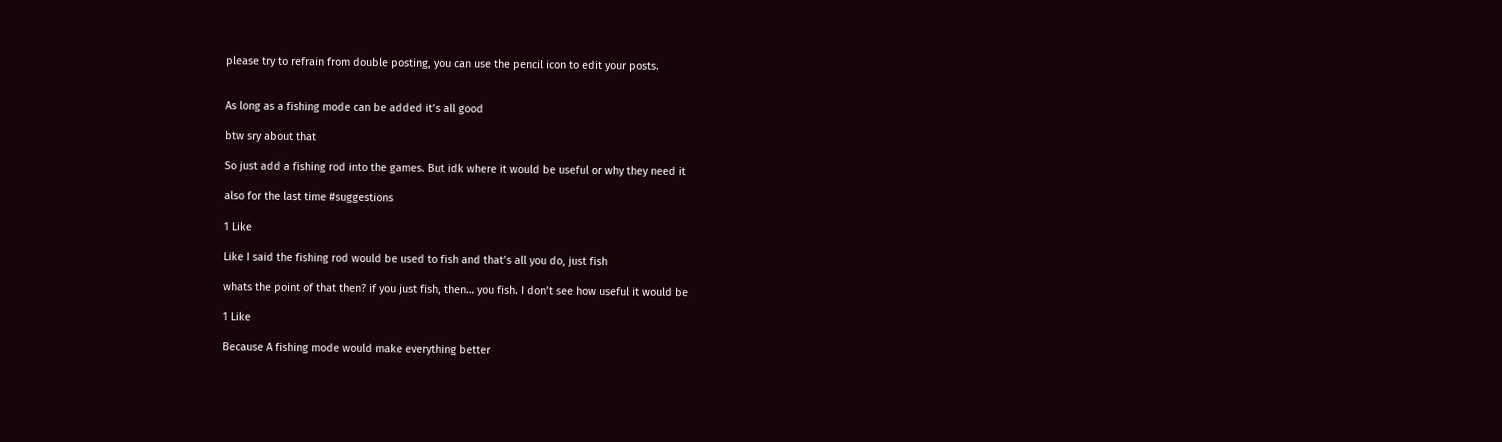please try to refrain from double posting, you can use the pencil icon to edit your posts.


As long as a fishing mode can be added it’s all good

btw sry about that

So just add a fishing rod into the games. But idk where it would be useful or why they need it

also for the last time #suggestions

1 Like

Like I said the fishing rod would be used to fish and that’s all you do, just fish

whats the point of that then? if you just fish, then… you fish. I don’t see how useful it would be

1 Like

Because A fishing mode would make everything better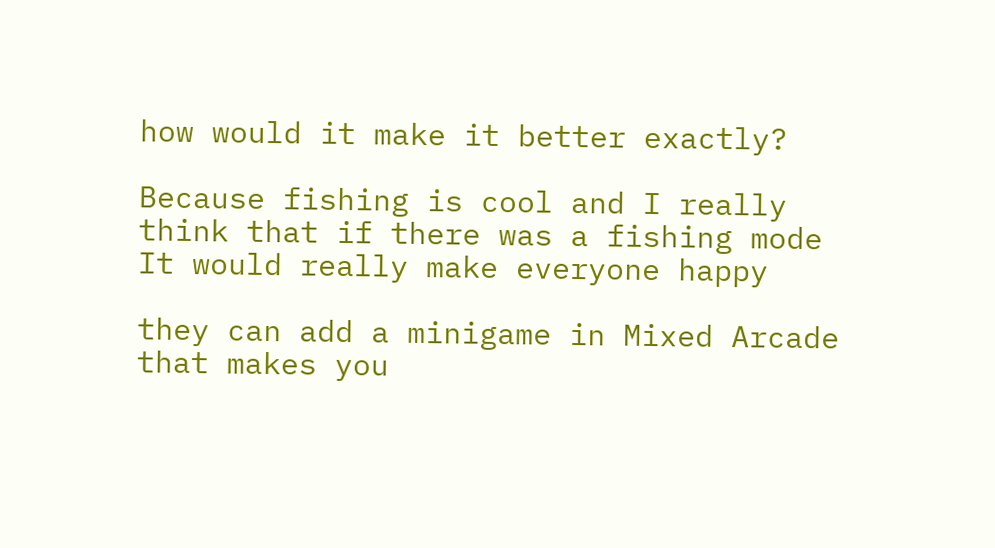how would it make it better exactly?

Because fishing is cool and I really think that if there was a fishing mode It would really make everyone happy

they can add a minigame in Mixed Arcade that makes you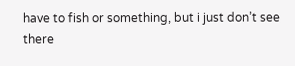have to fish or something, but i just don’t see there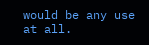would be any use at all.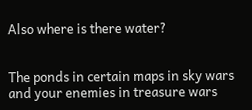Also where is there water?


The ponds in certain maps in sky wars and your enemies in treasure wars